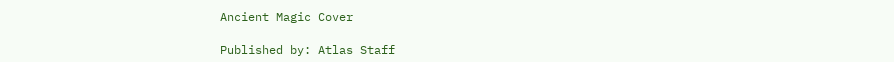Ancient Magic Cover

Published by: Atlas Staff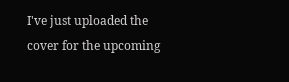I've just uploaded the cover for the upcoming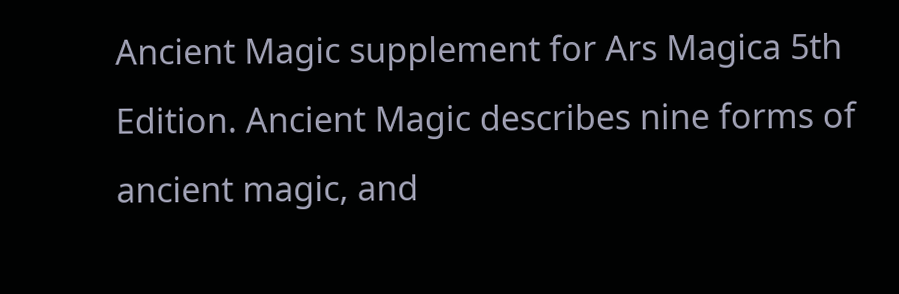Ancient Magic supplement for Ars Magica 5th Edition. Ancient Magic describes nine forms of ancient magic, and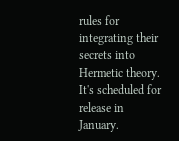rules for integrating their secrets into Hermetic theory. It's scheduled for release in January.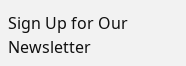Sign Up for Our Newsletter